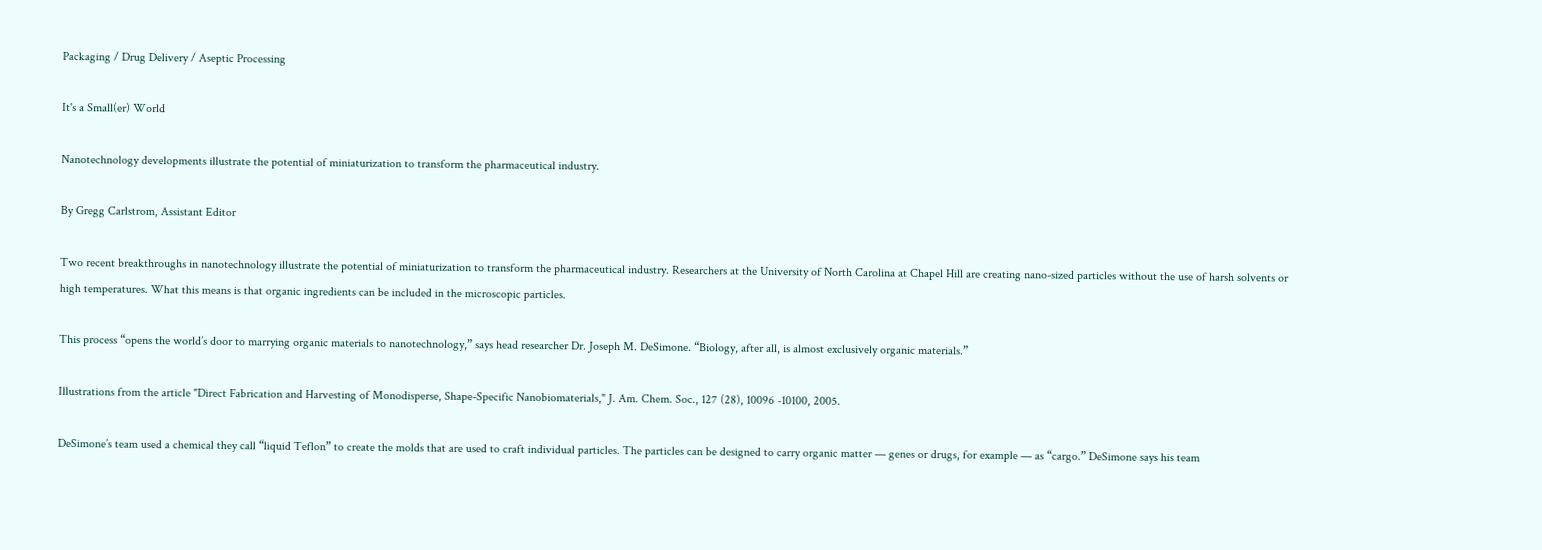Packaging / Drug Delivery / Aseptic Processing

It's a Small(er) World

Nanotechnology developments illustrate the potential of miniaturization to transform the pharmaceutical industry.

By Gregg Carlstrom, Assistant Editor

Two recent breakthroughs in nanotechnology illustrate the potential of miniaturization to transform the pharmaceutical industry. Researchers at the University of North Carolina at Chapel Hill are creating nano-sized particles without the use of harsh solvents or high temperatures. What this means is that organic ingredients can be included in the microscopic particles.

This process “opens the world’s door to marrying organic materials to nanotechnology,” says head researcher Dr. Joseph M. DeSimone. “Biology, after all, is almost exclusively organic materials.”

Illustrations from the article "Direct Fabrication and Harvesting of Monodisperse, Shape-Specific Nanobiomaterials," J. Am. Chem. Soc., 127 (28), 10096 -10100, 2005.

DeSimone’s team used a chemical they call “liquid Teflon” to create the molds that are used to craft individual particles. The particles can be designed to carry organic matter — genes or drugs, for example — as “cargo.” DeSimone says his team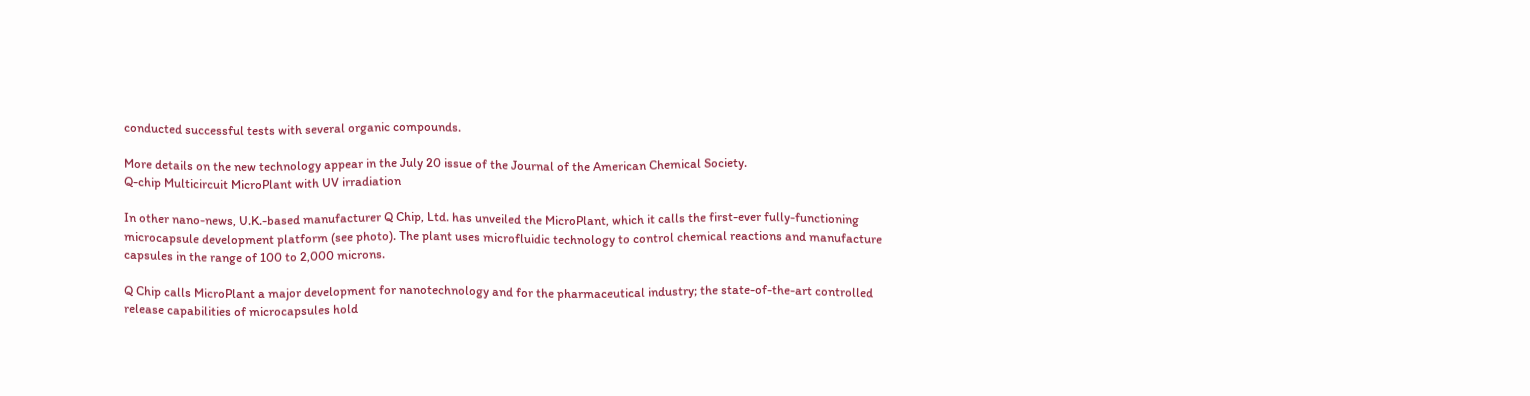conducted successful tests with several organic compounds.

More details on the new technology appear in the July 20 issue of the Journal of the American Chemical Society.
Q-chip Multicircuit MicroPlant with UV irradiation

In other nano-news, U.K.-based manufacturer Q Chip, Ltd. has unveiled the MicroPlant, which it calls the first-ever fully-functioning microcapsule development platform (see photo). The plant uses microfluidic technology to control chemical reactions and manufacture capsules in the range of 100 to 2,000 microns.

Q Chip calls MicroPlant a major development for nanotechnology and for the pharmaceutical industry; the state-of-the-art controlled release capabilities of microcapsules hold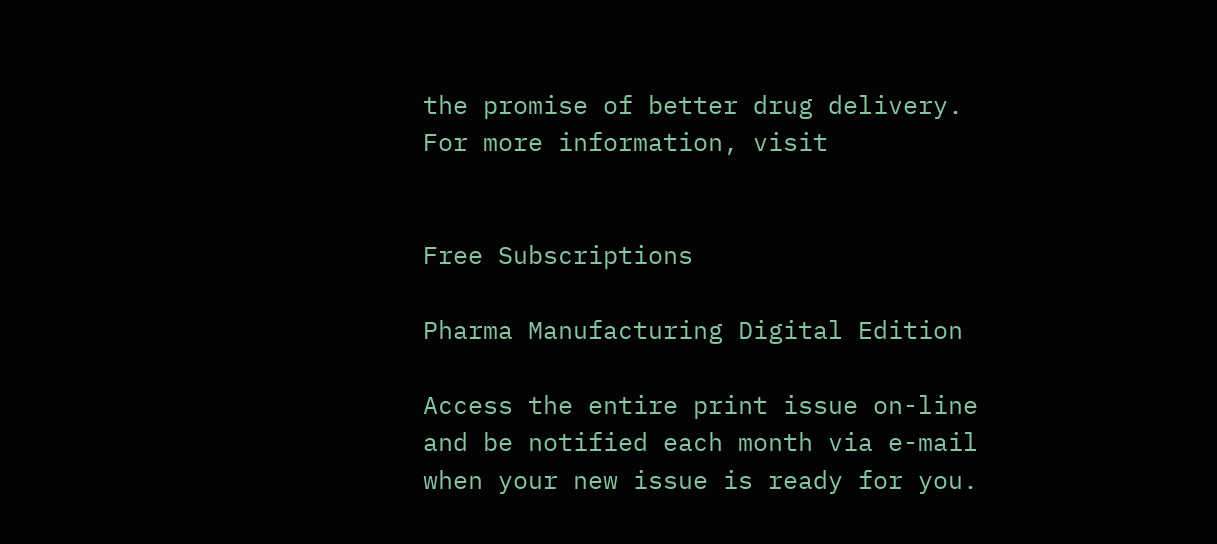the promise of better drug delivery. For more information, visit


Free Subscriptions

Pharma Manufacturing Digital Edition

Access the entire print issue on-line and be notified each month via e-mail when your new issue is ready for you.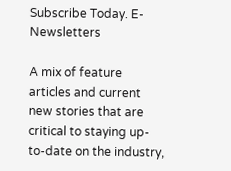Subscribe Today. E-Newsletters

A mix of feature articles and current new stories that are critical to staying up-to-date on the industry,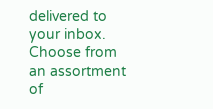delivered to your inbox. Choose from an assortment of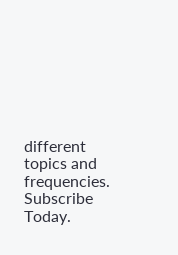different topics and frequencies. Subscribe Today.